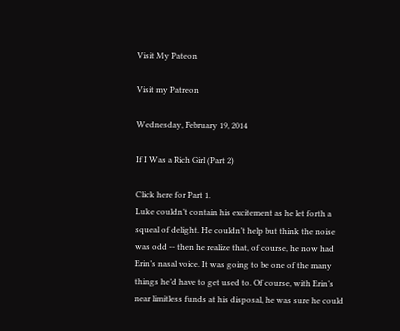Visit My Pateon

Visit my Patreon

Wednesday, February 19, 2014

If I Was a Rich Girl (Part 2)

Click here for Part 1.
Luke couldn’t contain his excitement as he let forth a squeal of delight. He couldn’t help but think the noise was odd -- then he realize that, of course, he now had Erin’s nasal voice. It was going to be one of the many things he’d have to get used to. Of course, with Erin’s near limitless funds at his disposal, he was sure he could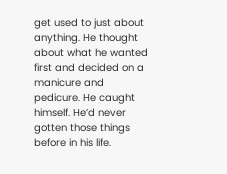get used to just about anything. He thought about what he wanted first and decided on a manicure and pedicure. He caught himself. He’d never gotten those things before in his life.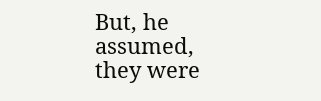But, he assumed, they were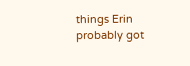things Erin probably got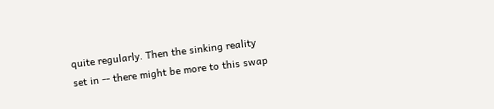quite regularly. Then the sinking reality set in -- there might be more to this swap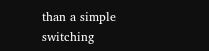than a simple switching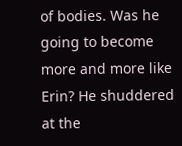of bodies. Was he going to become more and more like Erin? He shuddered at the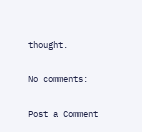thought.

No comments:

Post a Comment